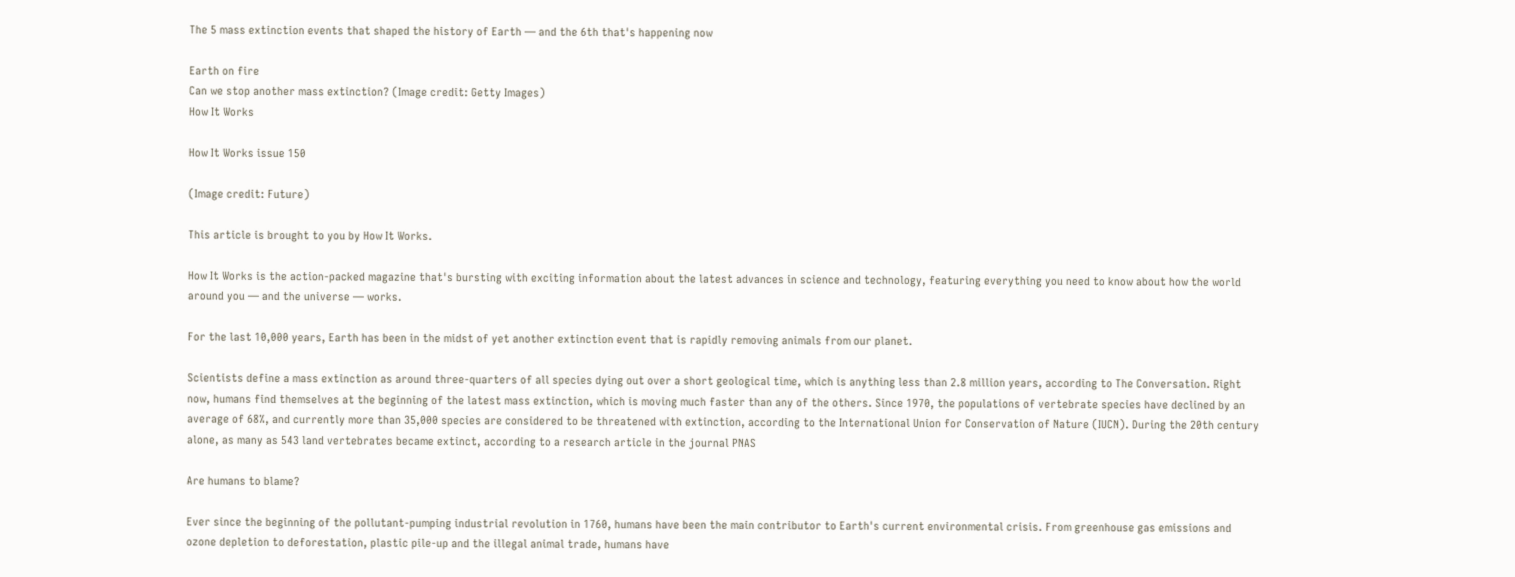The 5 mass extinction events that shaped the history of Earth — and the 6th that's happening now

Earth on fire
Can we stop another mass extinction? (Image credit: Getty Images)
How It Works

How It Works issue 150

(Image credit: Future)

This article is brought to you by How It Works.

How It Works is the action-packed magazine that's bursting with exciting information about the latest advances in science and technology, featuring everything you need to know about how the world around you — and the universe — works.

For the last 10,000 years, Earth has been in the midst of yet another extinction event that is rapidly removing animals from our planet.

Scientists define a mass extinction as around three-quarters of all species dying out over a short geological time, which is anything less than 2.8 million years, according to The Conversation. Right now, humans find themselves at the beginning of the latest mass extinction, which is moving much faster than any of the others. Since 1970, the populations of vertebrate species have declined by an average of 68%, and currently more than 35,000 species are considered to be threatened with extinction, according to the International Union for Conservation of Nature (IUCN). During the 20th century alone, as many as 543 land vertebrates became extinct, according to a research article in the journal PNAS

Are humans to blame?

Ever since the beginning of the pollutant-pumping industrial revolution in 1760, humans have been the main contributor to Earth's current environmental crisis. From greenhouse gas emissions and ozone depletion to deforestation, plastic pile-up and the illegal animal trade, humans have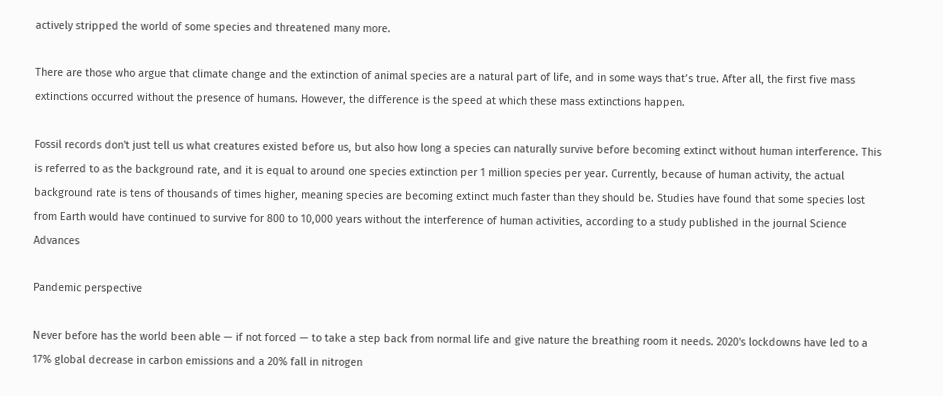actively stripped the world of some species and threatened many more.

There are those who argue that climate change and the extinction of animal species are a natural part of life, and in some ways that’s true. After all, the first five mass extinctions occurred without the presence of humans. However, the difference is the speed at which these mass extinctions happen.

Fossil records don't just tell us what creatures existed before us, but also how long a species can naturally survive before becoming extinct without human interference. This is referred to as the background rate, and it is equal to around one species extinction per 1 million species per year. Currently, because of human activity, the actual background rate is tens of thousands of times higher, meaning species are becoming extinct much faster than they should be. Studies have found that some species lost from Earth would have continued to survive for 800 to 10,000 years without the interference of human activities, according to a study published in the journal Science Advances

Pandemic perspective

Never before has the world been able — if not forced — to take a step back from normal life and give nature the breathing room it needs. 2020's lockdowns have led to a 17% global decrease in carbon emissions and a 20% fall in nitrogen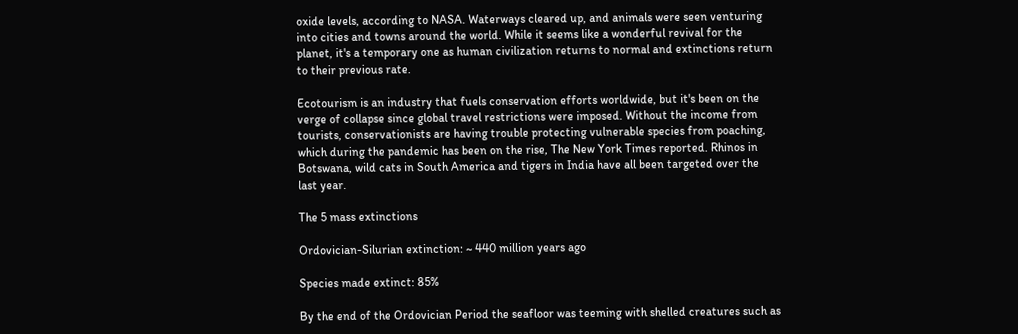oxide levels, according to NASA. Waterways cleared up, and animals were seen venturing into cities and towns around the world. While it seems like a wonderful revival for the planet, it's a temporary one as human civilization returns to normal and extinctions return to their previous rate.

Ecotourism is an industry that fuels conservation efforts worldwide, but it's been on the verge of collapse since global travel restrictions were imposed. Without the income from tourists, conservationists are having trouble protecting vulnerable species from poaching, which during the pandemic has been on the rise, The New York Times reported. Rhinos in Botswana, wild cats in South America and tigers in India have all been targeted over the last year.

The 5 mass extinctions

Ordovician-Silurian extinction: ~ 440 million years ago

Species made extinct: 85%

By the end of the Ordovician Period the seafloor was teeming with shelled creatures such as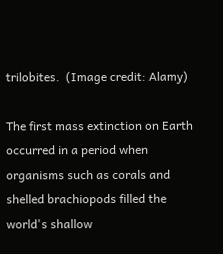trilobites.  (Image credit: Alamy)

The first mass extinction on Earth occurred in a period when organisms such as corals and shelled brachiopods filled the world's shallow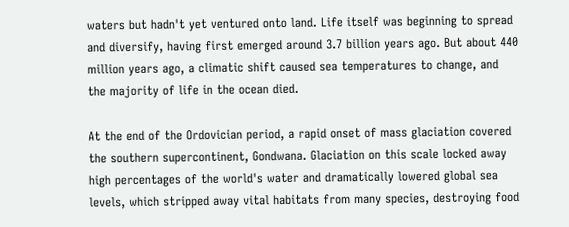waters but hadn't yet ventured onto land. Life itself was beginning to spread and diversify, having first emerged around 3.7 billion years ago. But about 440 million years ago, a climatic shift caused sea temperatures to change, and the majority of life in the ocean died.

At the end of the Ordovician period, a rapid onset of mass glaciation covered the southern supercontinent, Gondwana. Glaciation on this scale locked away high percentages of the world's water and dramatically lowered global sea levels, which stripped away vital habitats from many species, destroying food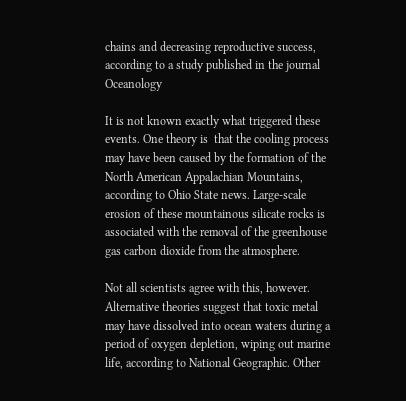chains and decreasing reproductive success, according to a study published in the journal Oceanology

It is not known exactly what triggered these events. One theory is  that the cooling process may have been caused by the formation of the North American Appalachian Mountains, according to Ohio State news. Large-scale erosion of these mountainous silicate rocks is associated with the removal of the greenhouse gas carbon dioxide from the atmosphere.

Not all scientists agree with this, however. Alternative theories suggest that toxic metal may have dissolved into ocean waters during a period of oxygen depletion, wiping out marine life, according to National Geographic. Other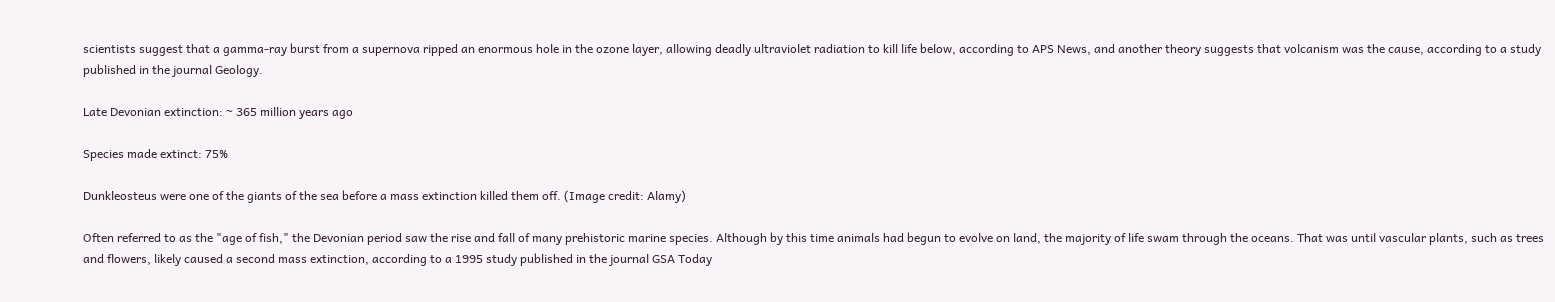scientists suggest that a gamma-ray burst from a supernova ripped an enormous hole in the ozone layer, allowing deadly ultraviolet radiation to kill life below, according to APS News, and another theory suggests that volcanism was the cause, according to a study published in the journal Geology.

Late Devonian extinction: ~ 365 million years ago

Species made extinct: 75%

Dunkleosteus were one of the giants of the sea before a mass extinction killed them off. (Image credit: Alamy)

Often referred to as the "age of fish," the Devonian period saw the rise and fall of many prehistoric marine species. Although by this time animals had begun to evolve on land, the majority of life swam through the oceans. That was until vascular plants, such as trees and flowers, likely caused a second mass extinction, according to a 1995 study published in the journal GSA Today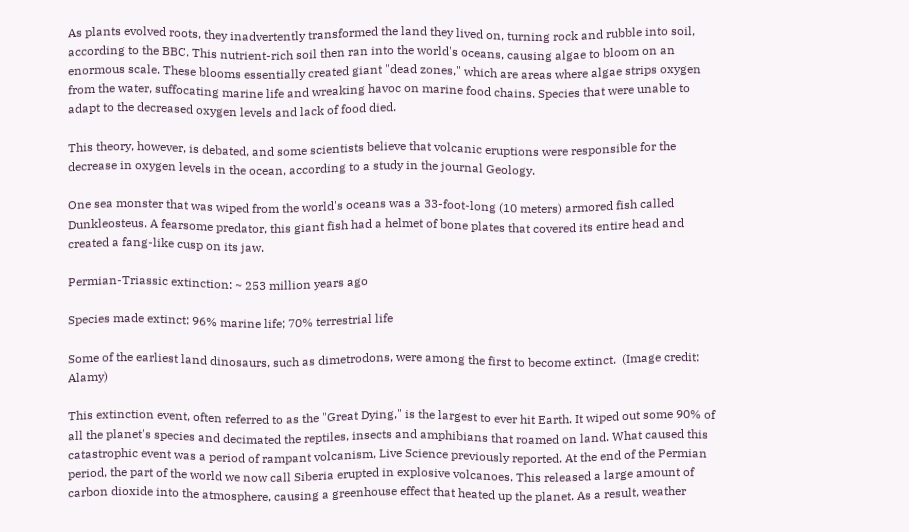As plants evolved roots, they inadvertently transformed the land they lived on, turning rock and rubble into soil, according to the BBC. This nutrient-rich soil then ran into the world's oceans, causing algae to bloom on an enormous scale. These blooms essentially created giant "dead zones," which are areas where algae strips oxygen from the water, suffocating marine life and wreaking havoc on marine food chains. Species that were unable to adapt to the decreased oxygen levels and lack of food died.

This theory, however, is debated, and some scientists believe that volcanic eruptions were responsible for the decrease in oxygen levels in the ocean, according to a study in the journal Geology.

One sea monster that was wiped from the world's oceans was a 33-foot-long (10 meters) armored fish called Dunkleosteus. A fearsome predator, this giant fish had a helmet of bone plates that covered its entire head and created a fang-like cusp on its jaw.

Permian-Triassic extinction: ~ 253 million years ago

Species made extinct: 96% marine life; 70% terrestrial life

Some of the earliest land dinosaurs, such as dimetrodons, were among the first to become extinct.  (Image credit: Alamy)

This extinction event, often referred to as the "Great Dying," is the largest to ever hit Earth. It wiped out some 90% of all the planet's species and decimated the reptiles, insects and amphibians that roamed on land. What caused this catastrophic event was a period of rampant volcanism, Live Science previously reported. At the end of the Permian period, the part of the world we now call Siberia erupted in explosive volcanoes. This released a large amount of carbon dioxide into the atmosphere, causing a greenhouse effect that heated up the planet. As a result, weather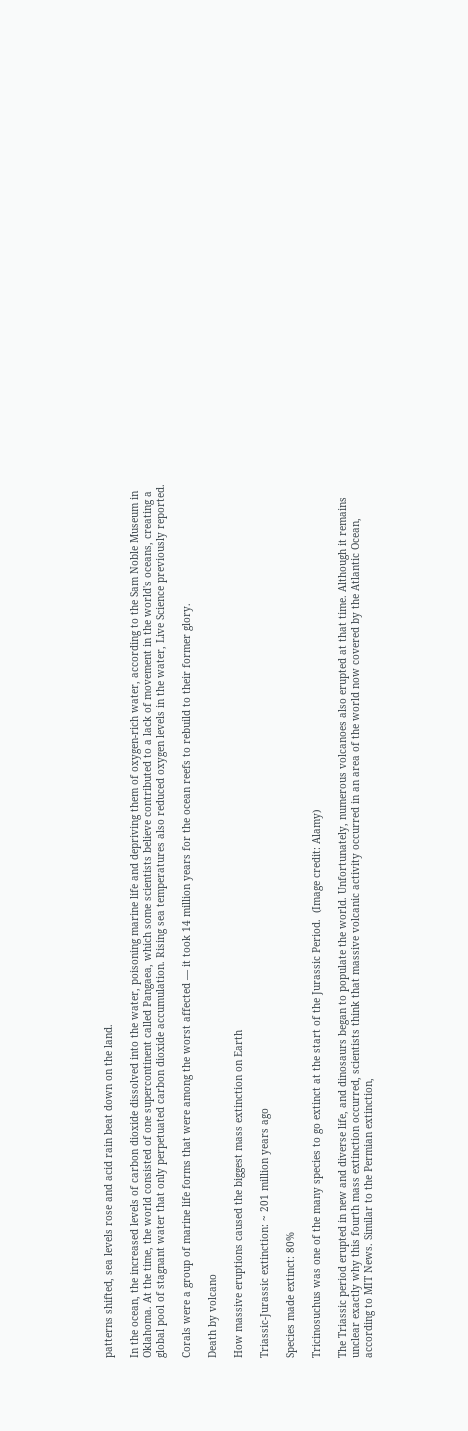patterns shifted, sea levels rose and acid rain beat down on the land.

In the ocean, the increased levels of carbon dioxide dissolved into the water, poisoning marine life and depriving them of oxygen-rich water, according to the Sam Noble Museum in Oklahoma. At the time, the world consisted of one supercontinent called Pangaea, which some scientists believe contributed to a lack of movement in the world's oceans, creating a global pool of stagnant water that only perpetuated carbon dioxide accumulation. Rising sea temperatures also reduced oxygen levels in the water, Live Science previously reported.

Corals were a group of marine life forms that were among the worst affected — it took 14 million years for the ocean reefs to rebuild to their former glory.

Death by volcano

How massive eruptions caused the biggest mass extinction on Earth

Triassic-Jurassic extinction: ~ 201 million years ago

Species made extinct: 80%

Tricinosuchus was one of the many species to go extinct at the start of the Jurassic Period.  (Image credit: Alamy)

The Triassic period erupted in new and diverse life, and dinosaurs began to populate the world. Unfortunately, numerous volcanoes also erupted at that time. Although it remains unclear exactly why this fourth mass extinction occurred, scientists think that massive volcanic activity occurred in an area of the world now covered by the Atlantic Ocean, according to MIT News. Similar to the Permian extinction,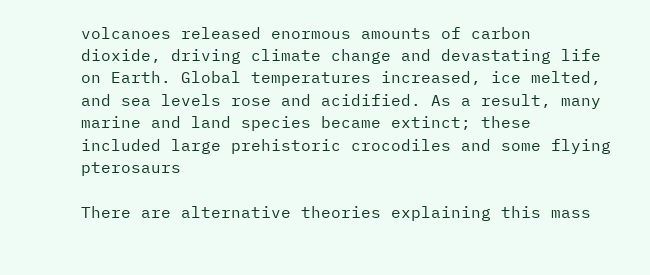volcanoes released enormous amounts of carbon dioxide, driving climate change and devastating life on Earth. Global temperatures increased, ice melted, and sea levels rose and acidified. As a result, many marine and land species became extinct; these included large prehistoric crocodiles and some flying pterosaurs

There are alternative theories explaining this mass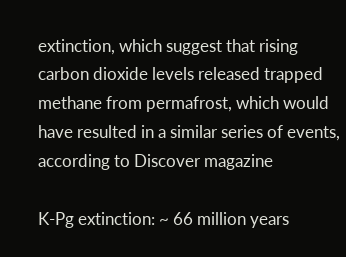extinction, which suggest that rising carbon dioxide levels released trapped methane from permafrost, which would have resulted in a similar series of events, according to Discover magazine

K-Pg extinction: ~ 66 million years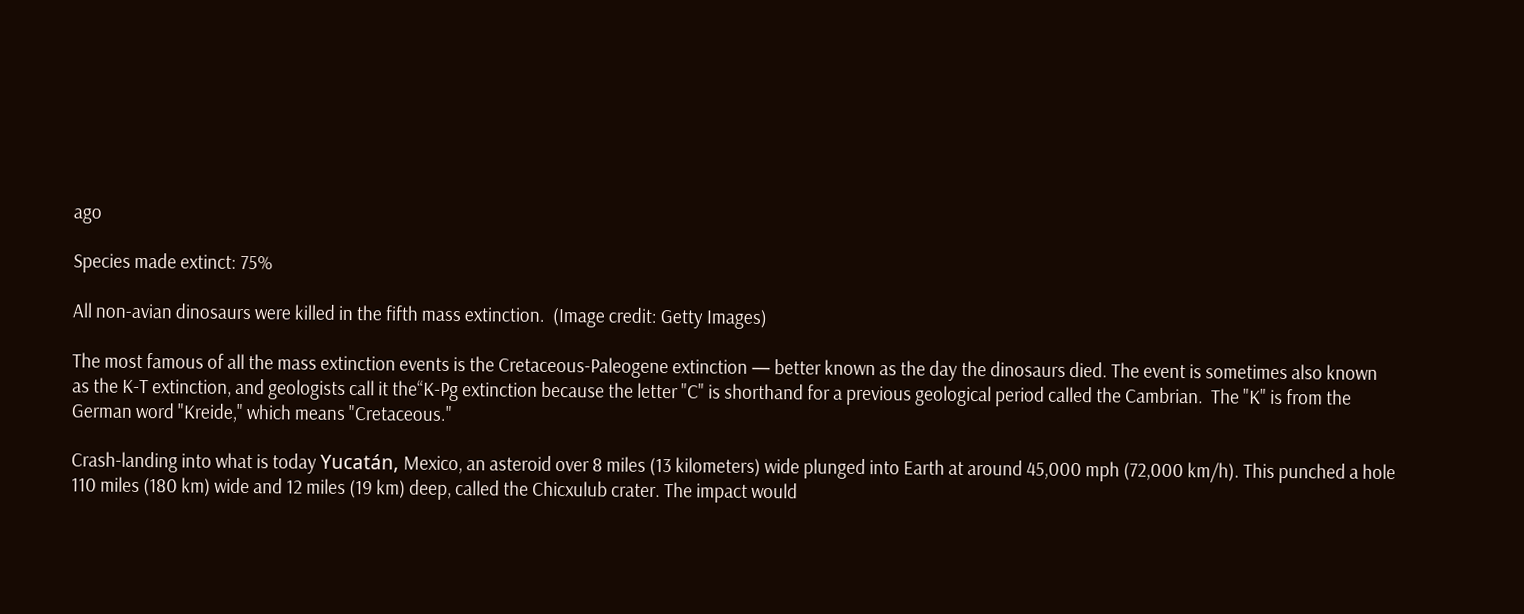ago

Species made extinct: 75%

All non-avian dinosaurs were killed in the fifth mass extinction.  (Image credit: Getty Images)

The most famous of all the mass extinction events is the Cretaceous-Paleogene extinction — better known as the day the dinosaurs died. The event is sometimes also known as the K-T extinction, and geologists call it the“K-Pg extinction because the letter "C" is shorthand for a previous geological period called the Cambrian.  The "K" is from the German word "Kreide," which means "Cretaceous."

Crash-landing into what is today Yucatán, Mexico, an asteroid over 8 miles (13 kilometers) wide plunged into Earth at around 45,000 mph (72,000 km/h). This punched a hole 110 miles (180 km) wide and 12 miles (19 km) deep, called the Chicxulub crater. The impact would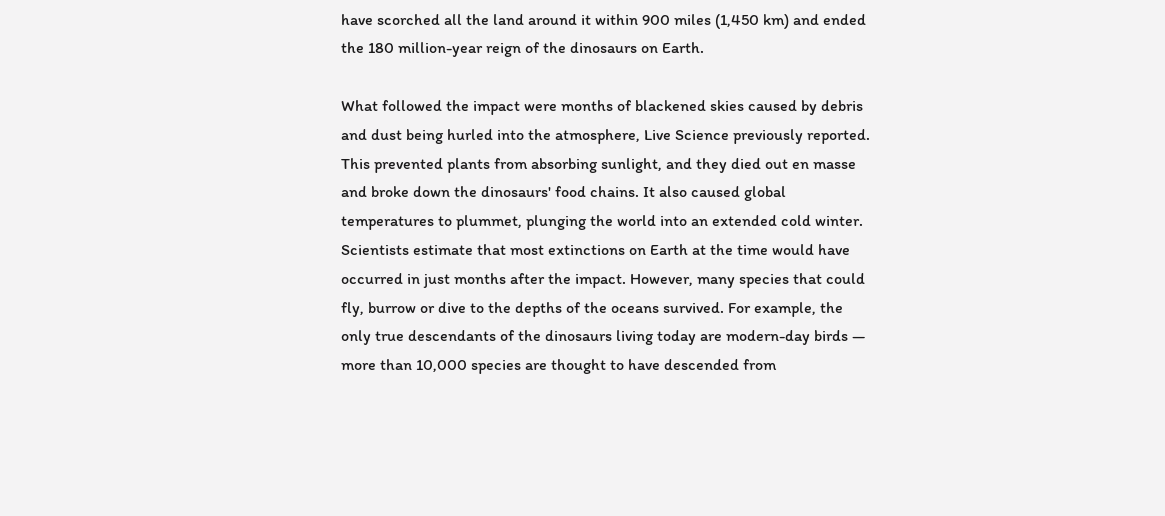have scorched all the land around it within 900 miles (1,450 km) and ended the 180 million-year reign of the dinosaurs on Earth.

What followed the impact were months of blackened skies caused by debris and dust being hurled into the atmosphere, Live Science previously reported. This prevented plants from absorbing sunlight, and they died out en masse and broke down the dinosaurs' food chains. It also caused global temperatures to plummet, plunging the world into an extended cold winter. Scientists estimate that most extinctions on Earth at the time would have occurred in just months after the impact. However, many species that could fly, burrow or dive to the depths of the oceans survived. For example, the only true descendants of the dinosaurs living today are modern-day birds — more than 10,000 species are thought to have descended from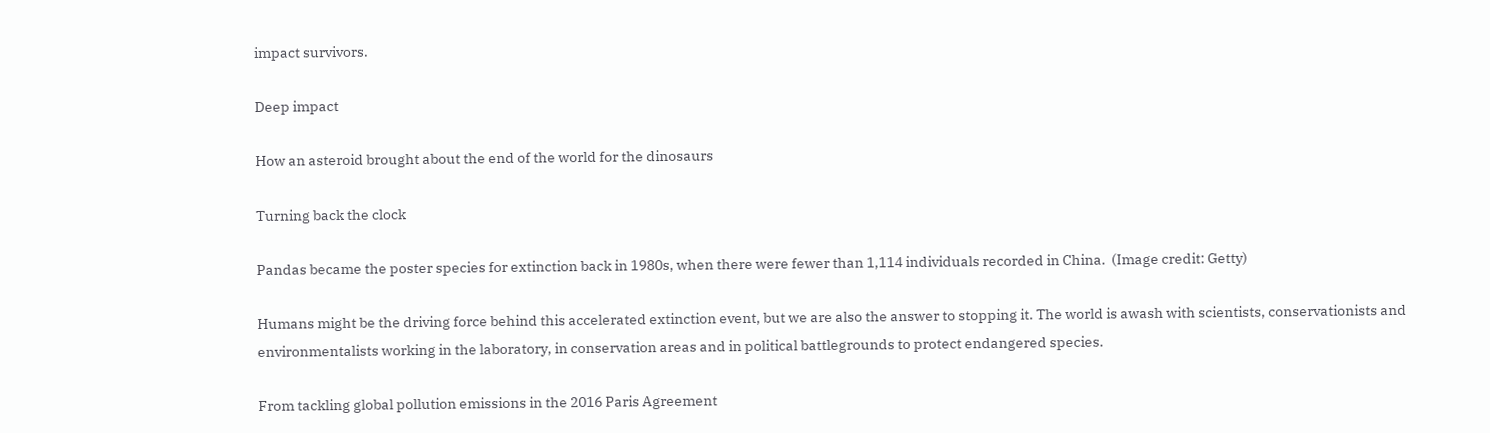impact survivors.

Deep impact

How an asteroid brought about the end of the world for the dinosaurs

Turning back the clock

Pandas became the poster species for extinction back in 1980s, when there were fewer than 1,114 individuals recorded in China.  (Image credit: Getty)

Humans might be the driving force behind this accelerated extinction event, but we are also the answer to stopping it. The world is awash with scientists, conservationists and environmentalists working in the laboratory, in conservation areas and in political battlegrounds to protect endangered species.

From tackling global pollution emissions in the 2016 Paris Agreement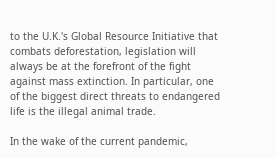to the U.K.'s Global Resource Initiative that combats deforestation, legislation will always be at the forefront of the fight against mass extinction. In particular, one of the biggest direct threats to endangered life is the illegal animal trade.

In the wake of the current pandemic,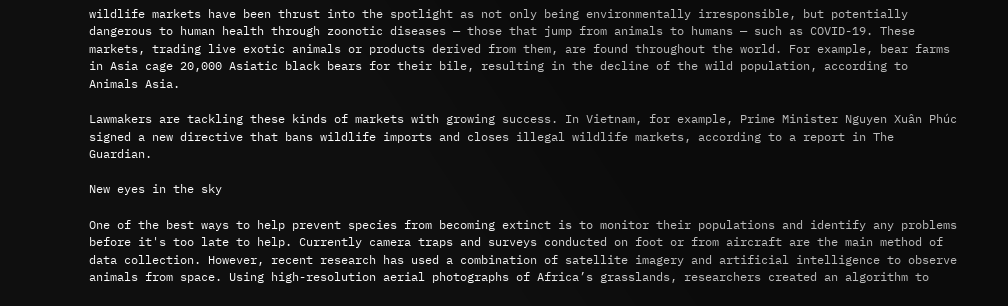wildlife markets have been thrust into the spotlight as not only being environmentally irresponsible, but potentially dangerous to human health through zoonotic diseases — those that jump from animals to humans — such as COVID-19. These markets, trading live exotic animals or products derived from them, are found throughout the world. For example, bear farms in Asia cage 20,000 Asiatic black bears for their bile, resulting in the decline of the wild population, according to Animals Asia.

Lawmakers are tackling these kinds of markets with growing success. In Vietnam, for example, Prime Minister Nguyen Xuân Phúc signed a new directive that bans wildlife imports and closes illegal wildlife markets, according to a report in The Guardian.

New eyes in the sky

One of the best ways to help prevent species from becoming extinct is to monitor their populations and identify any problems before it's too late to help. Currently camera traps and surveys conducted on foot or from aircraft are the main method of data collection. However, recent research has used a combination of satellite imagery and artificial intelligence to observe animals from space. Using high-resolution aerial photographs of Africa’s grasslands, researchers created an algorithm to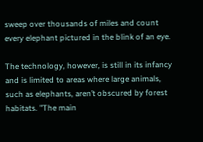sweep over thousands of miles and count every elephant pictured in the blink of an eye.

The technology, however, is still in its infancy and is limited to areas where large animals, such as elephants, aren’t obscured by forest habitats. "The main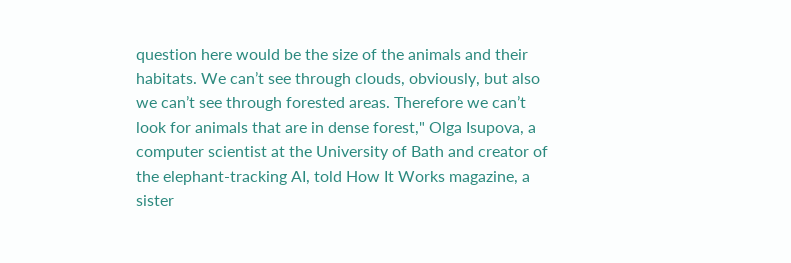question here would be the size of the animals and their habitats. We can’t see through clouds, obviously, but also we can’t see through forested areas. Therefore we can’t look for animals that are in dense forest," Olga Isupova, a computer scientist at the University of Bath and creator of the elephant-tracking AI, told How It Works magazine, a sister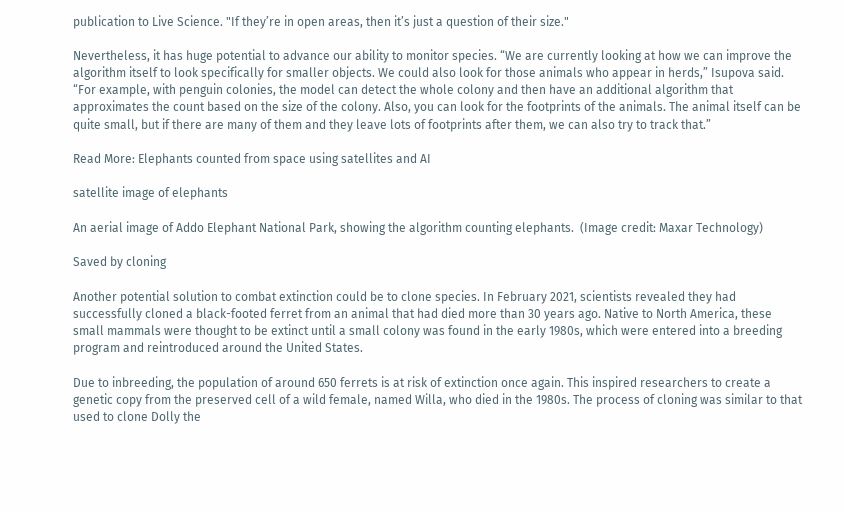publication to Live Science. "If they’re in open areas, then it’s just a question of their size."

Nevertheless, it has huge potential to advance our ability to monitor species. “We are currently looking at how we can improve the algorithm itself to look specifically for smaller objects. We could also look for those animals who appear in herds,” Isupova said. “For example, with penguin colonies, the model can detect the whole colony and then have an additional algorithm that approximates the count based on the size of the colony. Also, you can look for the footprints of the animals. The animal itself can be quite small, but if there are many of them and they leave lots of footprints after them, we can also try to track that.”

Read More: Elephants counted from space using satellites and AI

satellite image of elephants

An aerial image of Addo Elephant National Park, showing the algorithm counting elephants.  (Image credit: Maxar Technology)

Saved by cloning

Another potential solution to combat extinction could be to clone species. In February 2021, scientists revealed they had successfully cloned a black-footed ferret from an animal that had died more than 30 years ago. Native to North America, these small mammals were thought to be extinct until a small colony was found in the early 1980s, which were entered into a breeding program and reintroduced around the United States.

Due to inbreeding, the population of around 650 ferrets is at risk of extinction once again. This inspired researchers to create a genetic copy from the preserved cell of a wild female, named Willa, who died in the 1980s. The process of cloning was similar to that used to clone Dolly the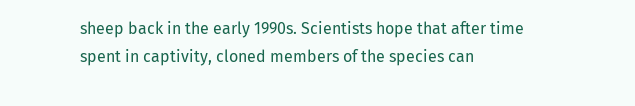sheep back in the early 1990s. Scientists hope that after time spent in captivity, cloned members of the species can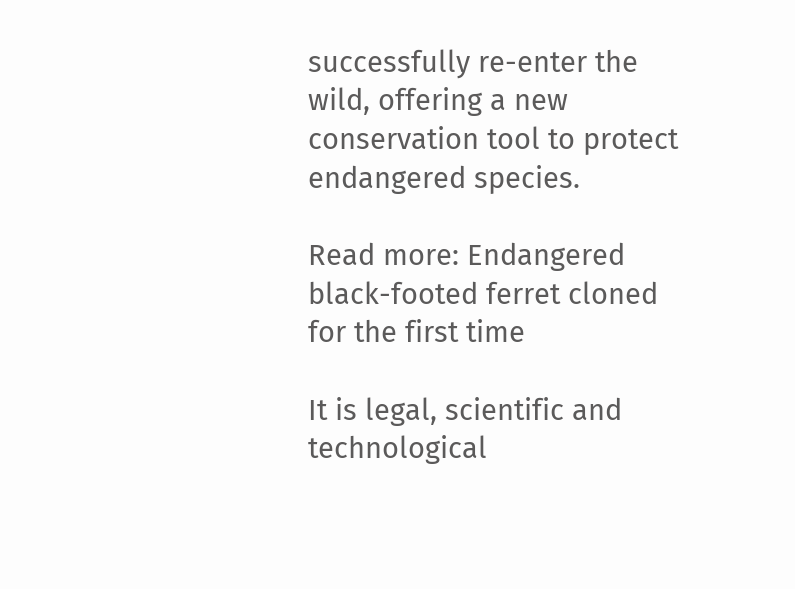successfully re-enter the wild, offering a new conservation tool to protect endangered species.

Read more: Endangered black-footed ferret cloned for the first time

It is legal, scientific and technological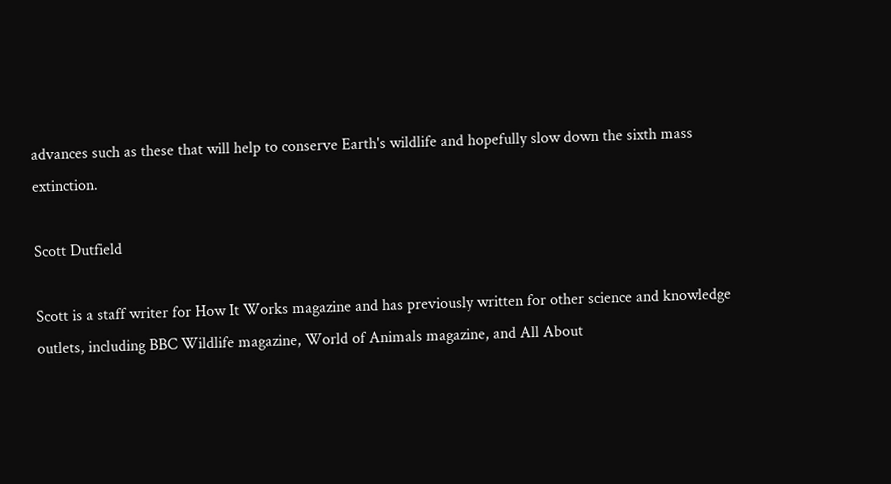advances such as these that will help to conserve Earth's wildlife and hopefully slow down the sixth mass extinction.

Scott Dutfield

Scott is a staff writer for How It Works magazine and has previously written for other science and knowledge outlets, including BBC Wildlife magazine, World of Animals magazine, and All About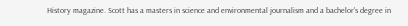History magazine. Scott has a masters in science and environmental journalism and a bachelor's degree in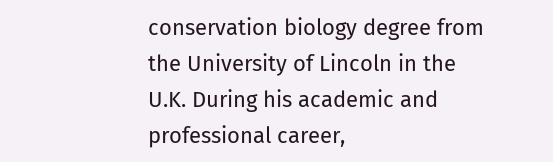conservation biology degree from the University of Lincoln in the U.K. During his academic and professional career,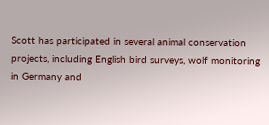Scott has participated in several animal conservation projects, including English bird surveys, wolf monitoring in Germany and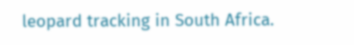leopard tracking in South Africa.